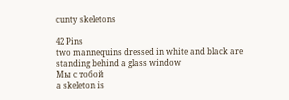cunty skeletons

42 Pins
two mannequins dressed in white and black are standing behind a glass window
Мы с тобой
a skeleton is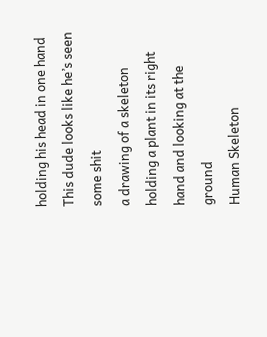holding his head in one hand
This dude looks like he’s seen some shit
a drawing of a skeleton holding a plant in its right hand and looking at the ground
Human Skeleton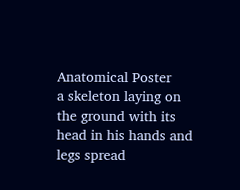Anatomical Poster
a skeleton laying on the ground with its head in his hands and legs spread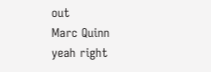out
Marc Quinn
yeah right